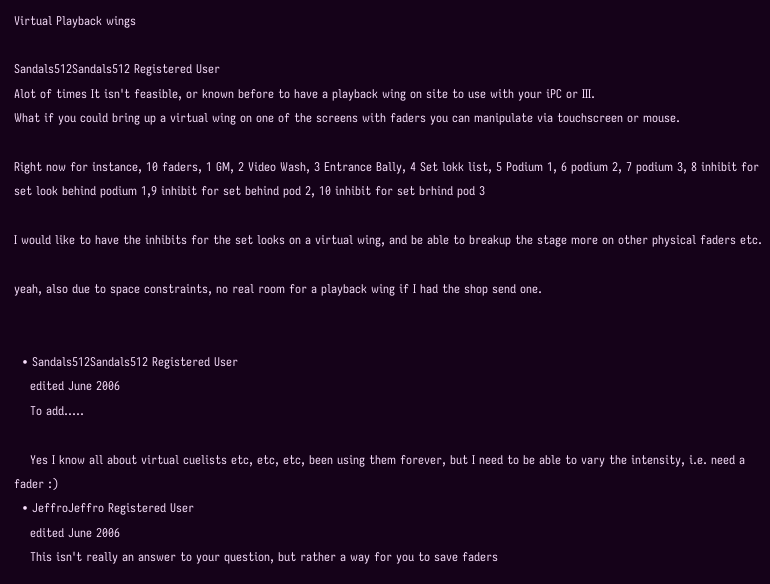Virtual Playback wings

Sandals512Sandals512 Registered User
Alot of times It isn't feasible, or known before to have a playback wing on site to use with your iPC or III.
What if you could bring up a virtual wing on one of the screens with faders you can manipulate via touchscreen or mouse.

Right now for instance, 10 faders, 1 GM, 2 Video Wash, 3 Entrance Bally, 4 Set lokk list, 5 Podium 1, 6 podium 2, 7 podium 3, 8 inhibit for set look behind podium 1,9 inhibit for set behind pod 2, 10 inhibit for set brhind pod 3

I would like to have the inhibits for the set looks on a virtual wing, and be able to breakup the stage more on other physical faders etc.

yeah, also due to space constraints, no real room for a playback wing if I had the shop send one.


  • Sandals512Sandals512 Registered User
    edited June 2006
    To add.....

    Yes I know all about virtual cuelists etc, etc, etc, been using them forever, but I need to be able to vary the intensity, i.e. need a fader :)
  • JeffroJeffro Registered User
    edited June 2006
    This isn't really an answer to your question, but rather a way for you to save faders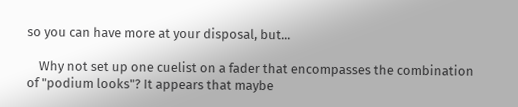so you can have more at your disposal, but...

    Why not set up one cuelist on a fader that encompasses the combination of "podium looks"? It appears that maybe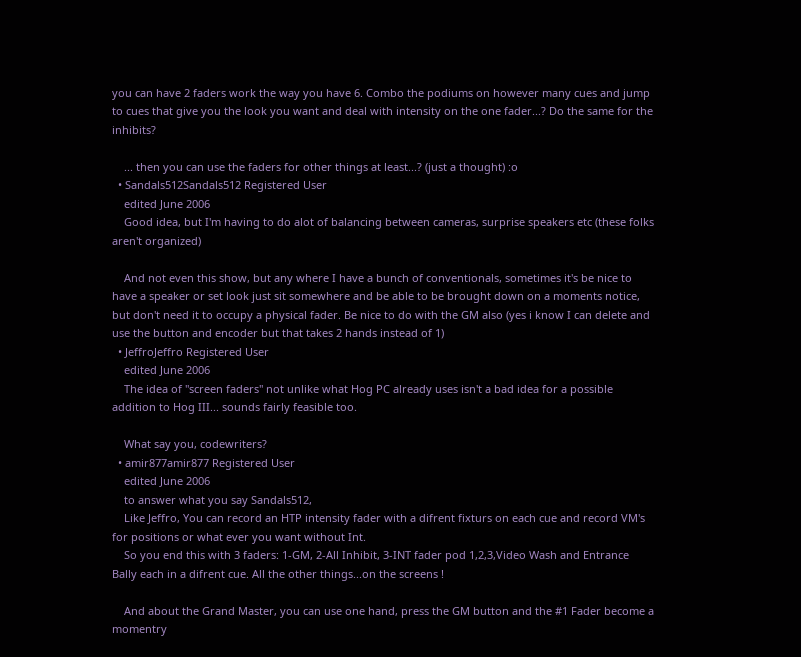you can have 2 faders work the way you have 6. Combo the podiums on however many cues and jump to cues that give you the look you want and deal with intensity on the one fader...? Do the same for the inhibits?

    ... then you can use the faders for other things at least...? (just a thought) :o
  • Sandals512Sandals512 Registered User
    edited June 2006
    Good idea, but I'm having to do alot of balancing between cameras, surprise speakers etc (these folks aren't organized)

    And not even this show, but any where I have a bunch of conventionals, sometimes it's be nice to have a speaker or set look just sit somewhere and be able to be brought down on a moments notice, but don't need it to occupy a physical fader. Be nice to do with the GM also (yes i know I can delete and use the button and encoder but that takes 2 hands instead of 1)
  • JeffroJeffro Registered User
    edited June 2006
    The idea of "screen faders" not unlike what Hog PC already uses isn't a bad idea for a possible addition to Hog III... sounds fairly feasible too.

    What say you, codewriters?
  • amir877amir877 Registered User
    edited June 2006
    to answer what you say Sandals512,
    Like Jeffro, You can record an HTP intensity fader with a difrent fixturs on each cue and record VM's for positions or what ever you want without Int.
    So you end this with 3 faders: 1-GM, 2-All Inhibit, 3-INT fader pod 1,2,3,Video Wash and Entrance Bally each in a difrent cue. All the other things...on the screens !

    And about the Grand Master, you can use one hand, press the GM button and the #1 Fader become a momentry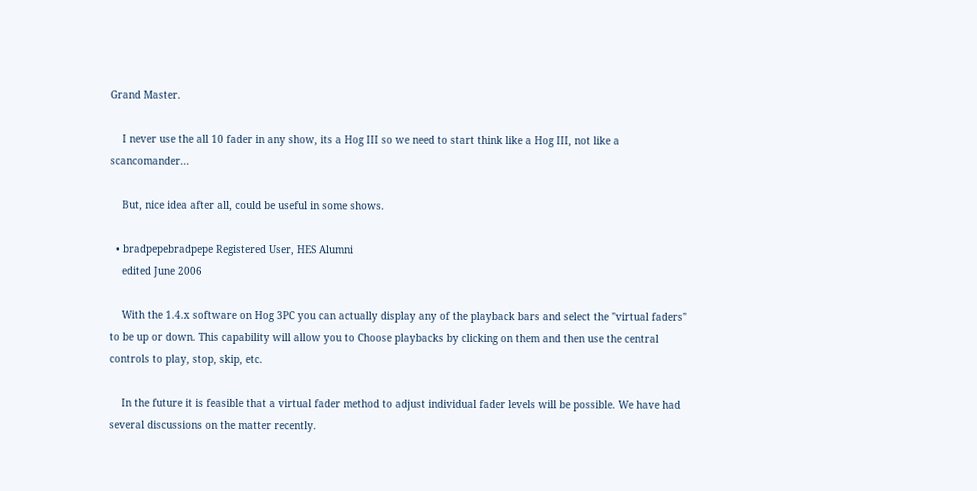Grand Master.

    I never use the all 10 fader in any show, its a Hog III so we need to start think like a Hog III, not like a scancomander...

    But, nice idea after all, could be useful in some shows.

  • bradpepebradpepe Registered User, HES Alumni
    edited June 2006

    With the 1.4.x software on Hog 3PC you can actually display any of the playback bars and select the "virtual faders" to be up or down. This capability will allow you to Choose playbacks by clicking on them and then use the central controls to play, stop, skip, etc.

    In the future it is feasible that a virtual fader method to adjust individual fader levels will be possible. We have had several discussions on the matter recently.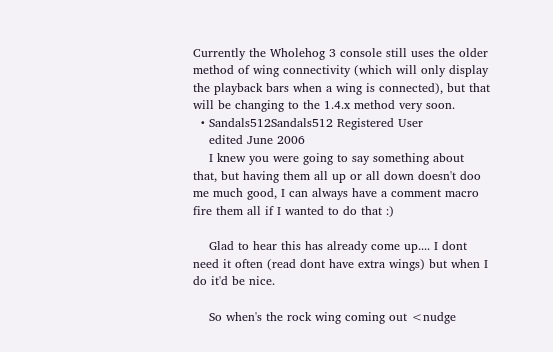Currently the Wholehog 3 console still uses the older method of wing connectivity (which will only display the playback bars when a wing is connected), but that will be changing to the 1.4.x method very soon.
  • Sandals512Sandals512 Registered User
    edited June 2006
    I knew you were going to say something about that, but having them all up or all down doesn't doo me much good, I can always have a comment macro fire them all if I wanted to do that :)

    Glad to hear this has already come up.... I dont need it often (read dont have extra wings) but when I do it'd be nice.

    So when's the rock wing coming out <nudge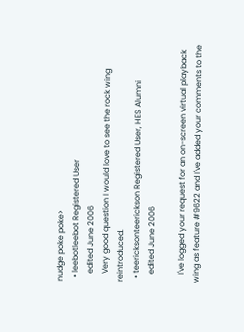nudge poke poke>
  • leebotleebot Registered User
    edited June 2006
    Very good question I would love to see the rock wing reintroduced.
  • teericksonteerickson Registered User, HES Alumni
    edited June 2006

    I've logged your request for an on-screen virtual playback wing as feature #9622 and I've added your comments to the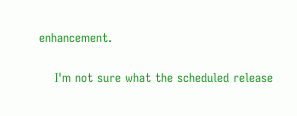enhancement.

    I'm not sure what the scheduled release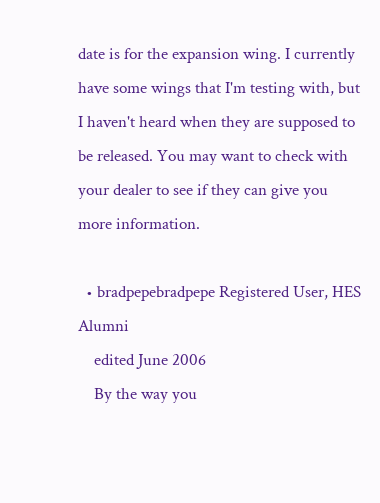date is for the expansion wing. I currently have some wings that I'm testing with, but I haven't heard when they are supposed to be released. You may want to check with your dealer to see if they can give you more information.

  • bradpepebradpepe Registered User, HES Alumni
    edited June 2006
    By the way you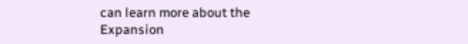can learn more about the Expansion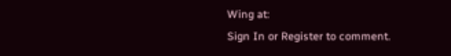Wing at:
Sign In or Register to comment.